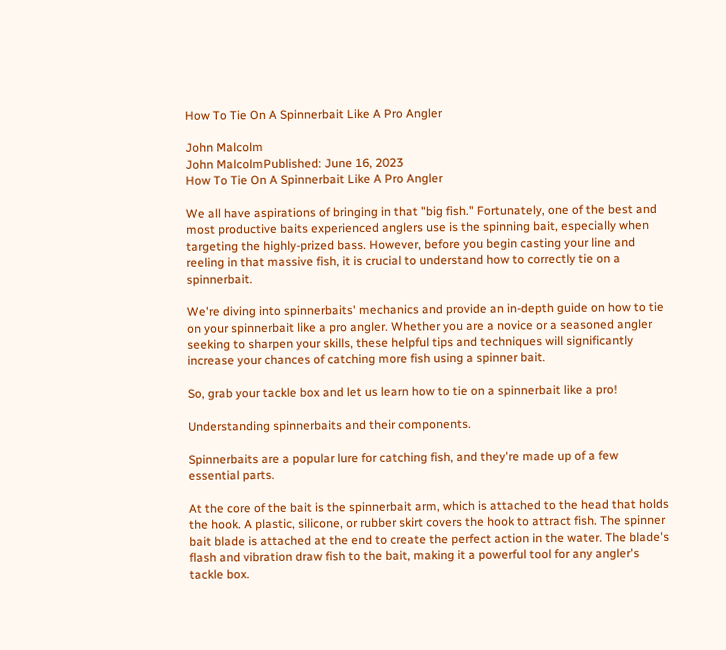How To Tie On A Spinnerbait Like A Pro Angler

John Malcolm
John MalcolmPublished: June 16, 2023
How To Tie On A Spinnerbait Like A Pro Angler

We all have aspirations of bringing in that "big fish." Fortunately, one of the best and most productive baits experienced anglers use is the spinning bait, especially when targeting the highly-prized bass. However, before you begin casting your line and reeling in that massive fish, it is crucial to understand how to correctly tie on a spinnerbait.

We're diving into spinnerbaits' mechanics and provide an in-depth guide on how to tie on your spinnerbait like a pro angler. Whether you are a novice or a seasoned angler seeking to sharpen your skills, these helpful tips and techniques will significantly increase your chances of catching more fish using a spinner bait.

So, grab your tackle box and let us learn how to tie on a spinnerbait like a pro!

Understanding spinnerbaits and their components.

Spinnerbaits are a popular lure for catching fish, and they're made up of a few essential parts.

At the core of the bait is the spinnerbait arm, which is attached to the head that holds the hook. A plastic, silicone, or rubber skirt covers the hook to attract fish. The spinner bait blade is attached at the end to create the perfect action in the water. The blade's flash and vibration draw fish to the bait, making it a powerful tool for any angler's tackle box.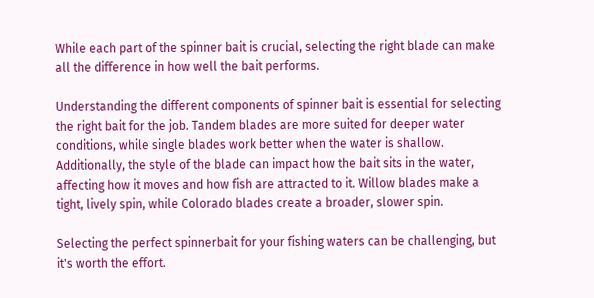While each part of the spinner bait is crucial, selecting the right blade can make all the difference in how well the bait performs.

Understanding the different components of spinner bait is essential for selecting the right bait for the job. Tandem blades are more suited for deeper water conditions, while single blades work better when the water is shallow. Additionally, the style of the blade can impact how the bait sits in the water, affecting how it moves and how fish are attracted to it. Willow blades make a tight, lively spin, while Colorado blades create a broader, slower spin.

Selecting the perfect spinnerbait for your fishing waters can be challenging, but it's worth the effort.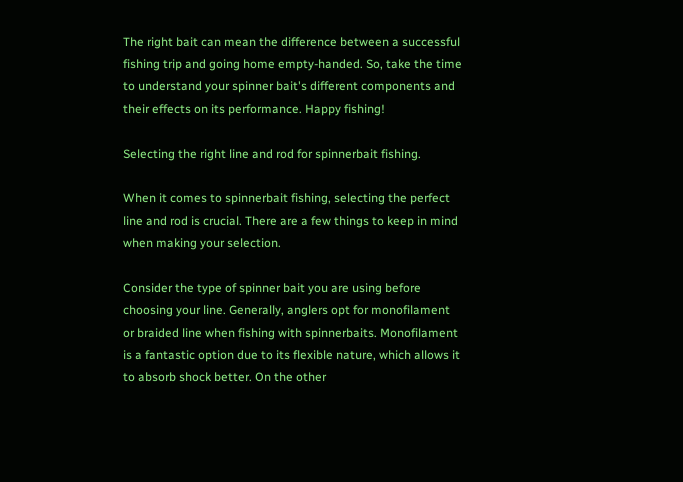The right bait can mean the difference between a successful fishing trip and going home empty-handed. So, take the time to understand your spinner bait's different components and their effects on its performance. Happy fishing!

Selecting the right line and rod for spinnerbait fishing.

When it comes to spinnerbait fishing, selecting the perfect line and rod is crucial. There are a few things to keep in mind when making your selection.

Consider the type of spinner bait you are using before choosing your line. Generally, anglers opt for monofilament or braided line when fishing with spinnerbaits. Monofilament is a fantastic option due to its flexible nature, which allows it to absorb shock better. On the other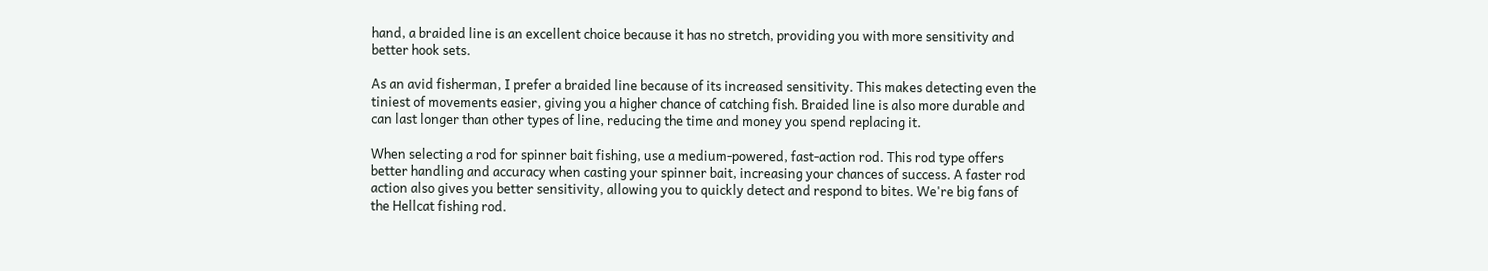hand, a braided line is an excellent choice because it has no stretch, providing you with more sensitivity and better hook sets.

As an avid fisherman, I prefer a braided line because of its increased sensitivity. This makes detecting even the tiniest of movements easier, giving you a higher chance of catching fish. Braided line is also more durable and can last longer than other types of line, reducing the time and money you spend replacing it.

When selecting a rod for spinner bait fishing, use a medium-powered, fast-action rod. This rod type offers better handling and accuracy when casting your spinner bait, increasing your chances of success. A faster rod action also gives you better sensitivity, allowing you to quickly detect and respond to bites. We're big fans of the Hellcat fishing rod.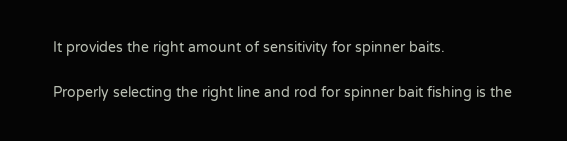It provides the right amount of sensitivity for spinner baits.

Properly selecting the right line and rod for spinner bait fishing is the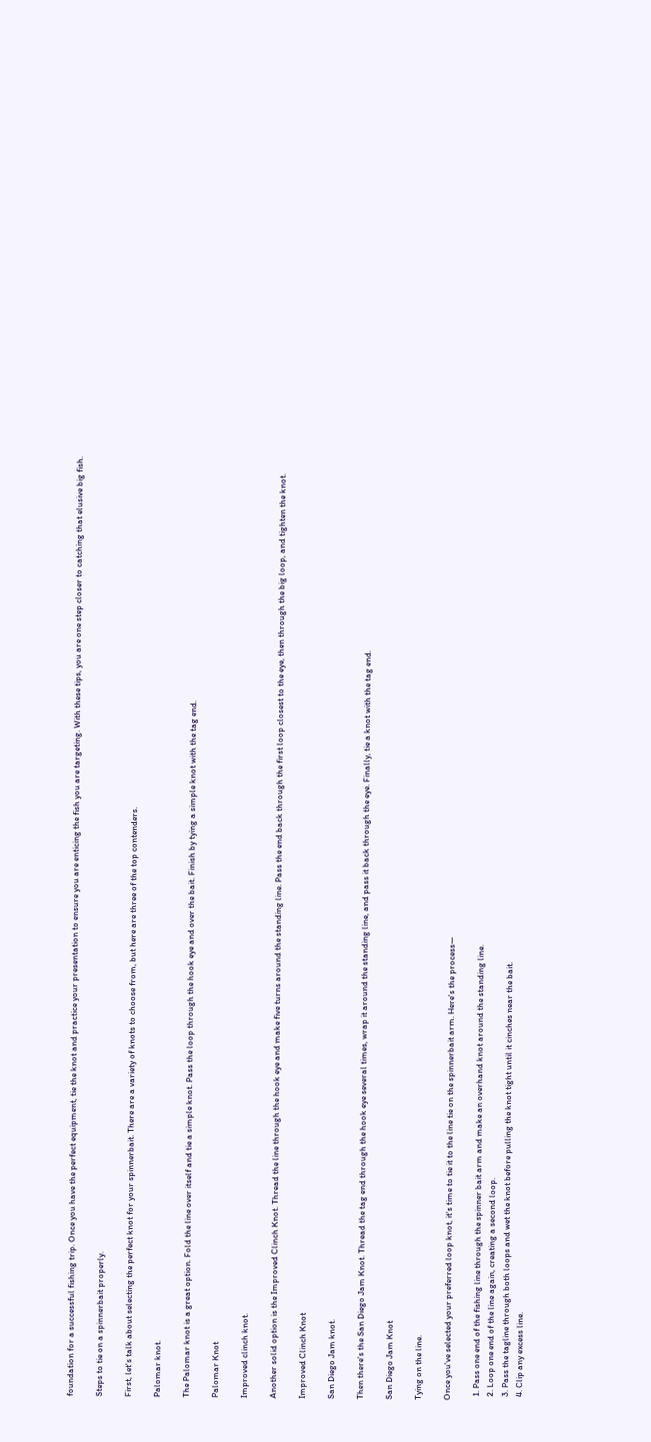foundation for a successful fishing trip. Once you have the perfect equipment, tie the knot and practice your presentation to ensure you are enticing the fish you are targeting. With these tips, you are one step closer to catching that elusive big fish.

Steps to tie on a spinnerbait properly.

First, let's talk about selecting the perfect knot for your spinnerbait. There are a variety of knots to choose from, but here are three of the top contenders.

Palomar knot.

The Palomar knot is a great option. Fold the line over itself and tie a simple knot. Pass the loop through the hook eye and over the bait. Finish by tying a simple knot with the tag end.

Palomar Knot

Improved clinch knot.

Another solid option is the Improved Clinch Knot. Thread the line through the hook eye and make five turns around the standing line. Pass the end back through the first loop closest to the eye, then through the big loop, and tighten the knot.

Improved Clinch Knot

San Diego Jam knot.

Then there's the San Diego Jam Knot. Thread the tag end through the hook eye several times, wrap it around the standing line, and pass it back through the eye. Finally, tie a knot with the tag end.

San Diego Jam Knot

Tying on the line.

Once you've selected your preferred loop knot, it's time to tie it to the line tie on the spinnerbait arm. Here's the process—

  1. Pass one end of the fishing line through the spinner bait arm and make an overhand knot around the standing line.
  2. Loop one end of the line again, creating a second loop.
  3. Pass the tagline through both loops and wet the knot before pulling the knot tight until it cinches near the bait.
  4. Clip any excess line.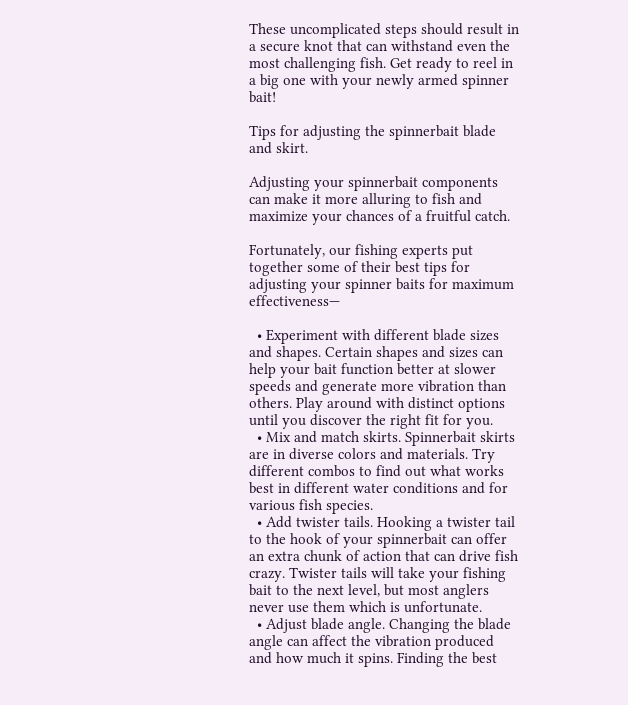These uncomplicated steps should result in a secure knot that can withstand even the most challenging fish. Get ready to reel in a big one with your newly armed spinner bait!

Tips for adjusting the spinnerbait blade and skirt.

Adjusting your spinnerbait components can make it more alluring to fish and maximize your chances of a fruitful catch.

Fortunately, our fishing experts put together some of their best tips for adjusting your spinner baits for maximum effectiveness—

  • Experiment with different blade sizes and shapes. Certain shapes and sizes can help your bait function better at slower speeds and generate more vibration than others. Play around with distinct options until you discover the right fit for you.
  • Mix and match skirts. Spinnerbait skirts are in diverse colors and materials. Try different combos to find out what works best in different water conditions and for various fish species.
  • Add twister tails. Hooking a twister tail to the hook of your spinnerbait can offer an extra chunk of action that can drive fish crazy. Twister tails will take your fishing bait to the next level, but most anglers never use them which is unfortunate.
  • Adjust blade angle. Changing the blade angle can affect the vibration produced and how much it spins. Finding the best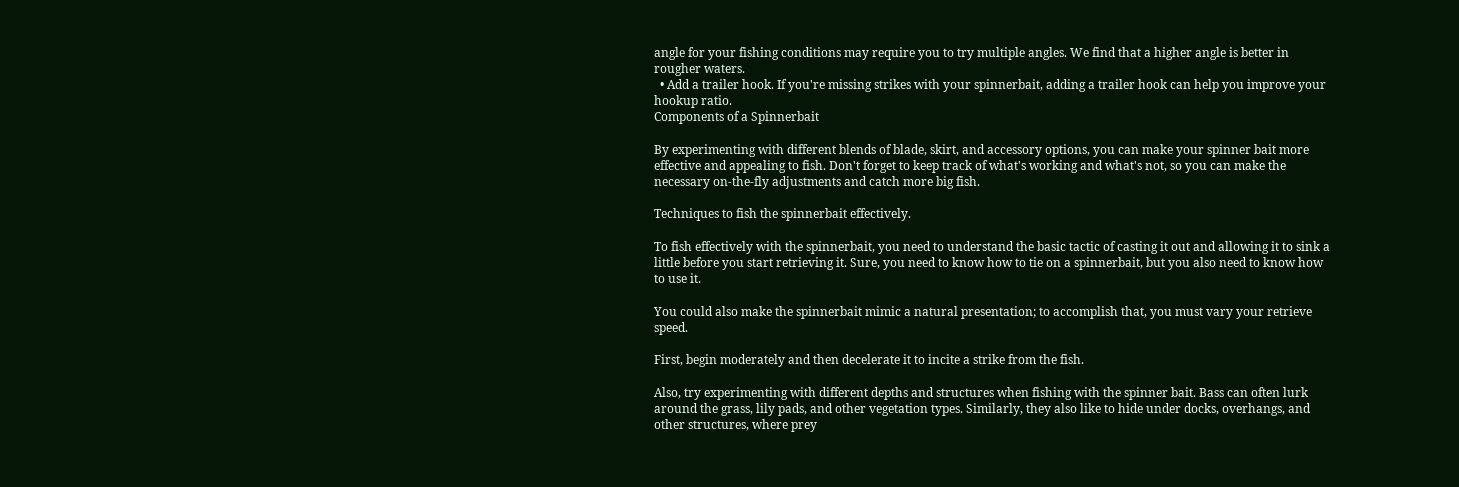angle for your fishing conditions may require you to try multiple angles. We find that a higher angle is better in rougher waters.
  • Add a trailer hook. If you're missing strikes with your spinnerbait, adding a trailer hook can help you improve your hookup ratio.
Components of a Spinnerbait

By experimenting with different blends of blade, skirt, and accessory options, you can make your spinner bait more effective and appealing to fish. Don't forget to keep track of what's working and what's not, so you can make the necessary on-the-fly adjustments and catch more big fish.

Techniques to fish the spinnerbait effectively.

To fish effectively with the spinnerbait, you need to understand the basic tactic of casting it out and allowing it to sink a little before you start retrieving it. Sure, you need to know how to tie on a spinnerbait, but you also need to know how to use it.

You could also make the spinnerbait mimic a natural presentation; to accomplish that, you must vary your retrieve speed.

First, begin moderately and then decelerate it to incite a strike from the fish.

Also, try experimenting with different depths and structures when fishing with the spinner bait. Bass can often lurk around the grass, lily pads, and other vegetation types. Similarly, they also like to hide under docks, overhangs, and other structures, where prey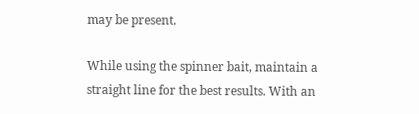may be present.

While using the spinner bait, maintain a straight line for the best results. With an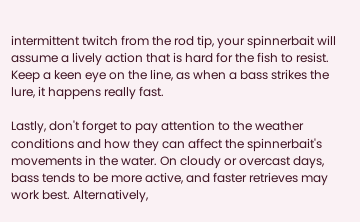intermittent twitch from the rod tip, your spinnerbait will assume a lively action that is hard for the fish to resist. Keep a keen eye on the line, as when a bass strikes the lure, it happens really fast.

Lastly, don't forget to pay attention to the weather conditions and how they can affect the spinnerbait's movements in the water. On cloudy or overcast days, bass tends to be more active, and faster retrieves may work best. Alternatively,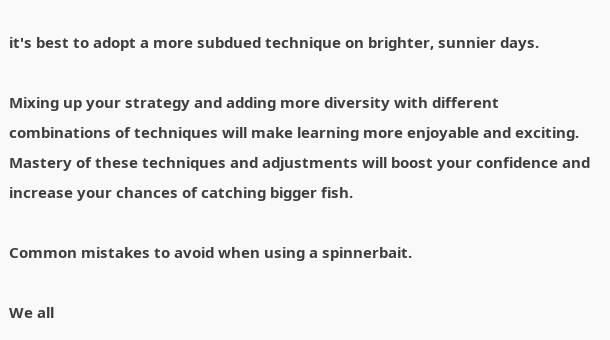it's best to adopt a more subdued technique on brighter, sunnier days.

Mixing up your strategy and adding more diversity with different combinations of techniques will make learning more enjoyable and exciting. Mastery of these techniques and adjustments will boost your confidence and increase your chances of catching bigger fish.

Common mistakes to avoid when using a spinnerbait.

We all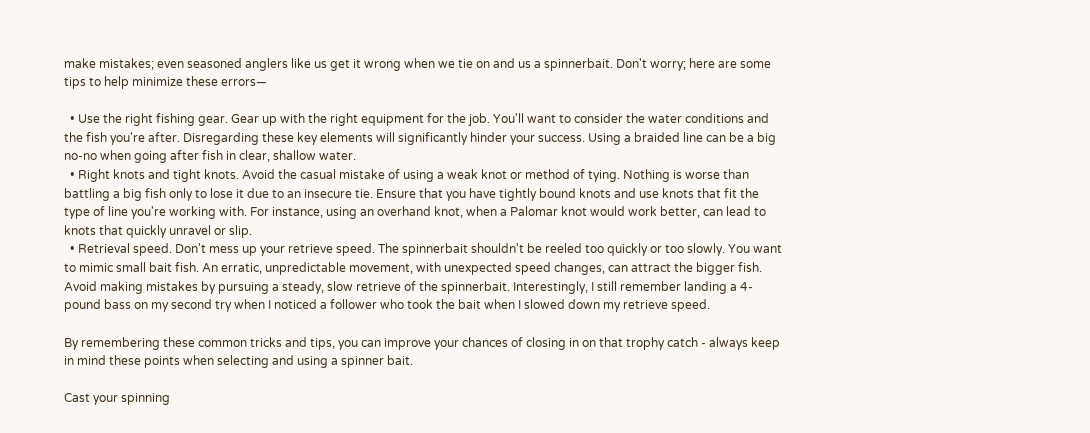make mistakes; even seasoned anglers like us get it wrong when we tie on and us a spinnerbait. Don't worry; here are some tips to help minimize these errors—

  • Use the right fishing gear. Gear up with the right equipment for the job. You'll want to consider the water conditions and the fish you're after. Disregarding these key elements will significantly hinder your success. Using a braided line can be a big no-no when going after fish in clear, shallow water.
  • Right knots and tight knots. Avoid the casual mistake of using a weak knot or method of tying. Nothing is worse than battling a big fish only to lose it due to an insecure tie. Ensure that you have tightly bound knots and use knots that fit the type of line you're working with. For instance, using an overhand knot, when a Palomar knot would work better, can lead to knots that quickly unravel or slip.
  • Retrieval speed. Don't mess up your retrieve speed. The spinnerbait shouldn't be reeled too quickly or too slowly. You want to mimic small bait fish. An erratic, unpredictable movement, with unexpected speed changes, can attract the bigger fish. Avoid making mistakes by pursuing a steady, slow retrieve of the spinnerbait. Interestingly, I still remember landing a 4-pound bass on my second try when I noticed a follower who took the bait when I slowed down my retrieve speed.

By remembering these common tricks and tips, you can improve your chances of closing in on that trophy catch - always keep in mind these points when selecting and using a spinner bait.

Cast your spinning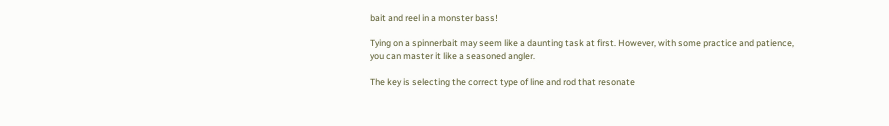bait and reel in a monster bass!

Tying on a spinnerbait may seem like a daunting task at first. However, with some practice and patience, you can master it like a seasoned angler.

The key is selecting the correct type of line and rod that resonate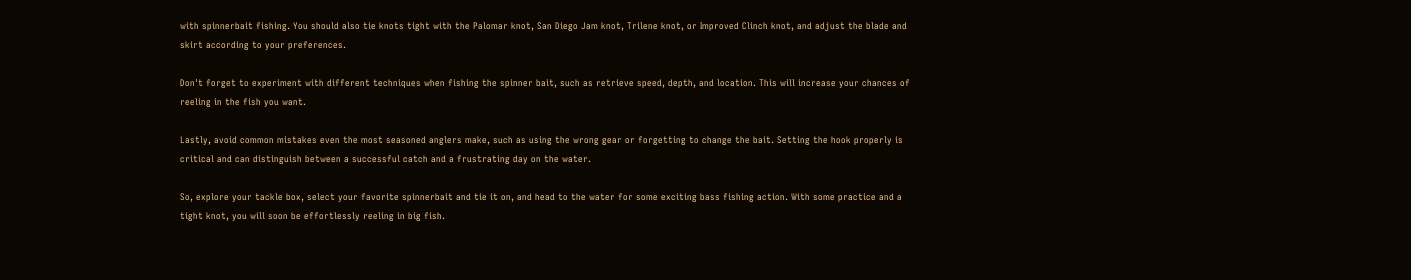with spinnerbait fishing. You should also tie knots tight with the Palomar knot, San Diego Jam knot, Trilene knot, or Improved Clinch knot, and adjust the blade and skirt according to your preferences.

Don't forget to experiment with different techniques when fishing the spinner bait, such as retrieve speed, depth, and location. This will increase your chances of reeling in the fish you want.

Lastly, avoid common mistakes even the most seasoned anglers make, such as using the wrong gear or forgetting to change the bait. Setting the hook properly is critical and can distinguish between a successful catch and a frustrating day on the water.

So, explore your tackle box, select your favorite spinnerbait and tie it on, and head to the water for some exciting bass fishing action. With some practice and a tight knot, you will soon be effortlessly reeling in big fish.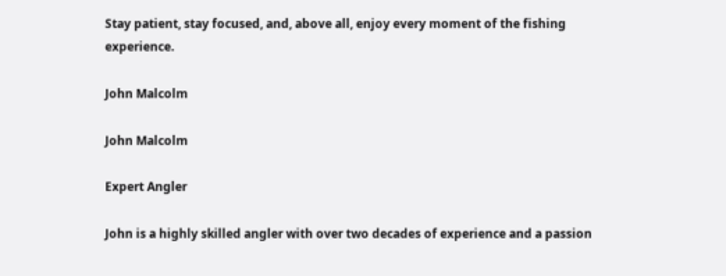Stay patient, stay focused, and, above all, enjoy every moment of the fishing experience.

John Malcolm

John Malcolm

Expert Angler

John is a highly skilled angler with over two decades of experience and a passion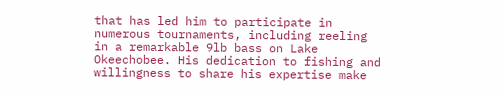that has led him to participate in numerous tournaments, including reeling in a remarkable 9lb bass on Lake Okeechobee. His dedication to fishing and willingness to share his expertise make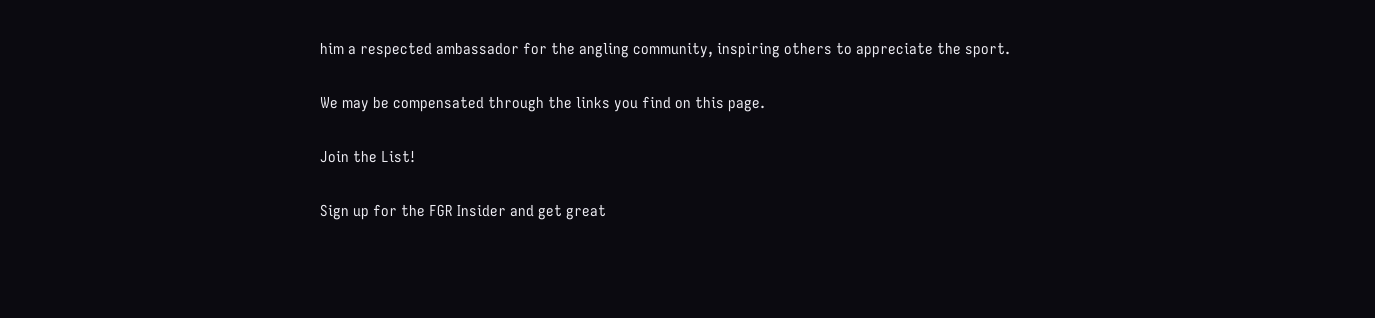him a respected ambassador for the angling community, inspiring others to appreciate the sport.

We may be compensated through the links you find on this page.

Join the List!

Sign up for the FGR Insider and get great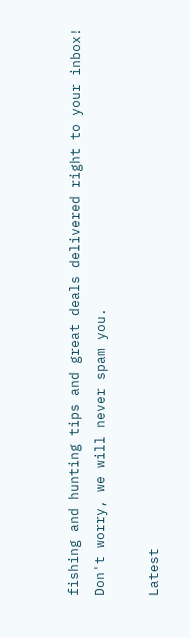fishing and hunting tips and great deals delivered right to your inbox!
Don't worry, we will never spam you.

Latest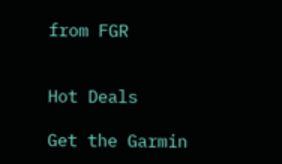from FGR


Hot Deals

Get the Garmin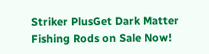Striker PlusGet Dark Matter Fishing Rods on Sale Now!